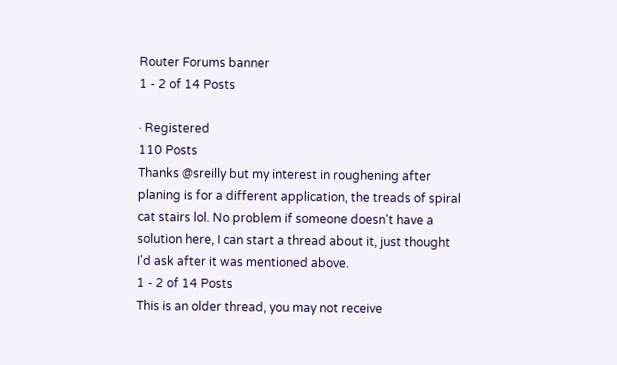Router Forums banner
1 - 2 of 14 Posts

· Registered
110 Posts
Thanks @sreilly but my interest in roughening after planing is for a different application, the treads of spiral cat stairs lol. No problem if someone doesn't have a solution here, I can start a thread about it, just thought I'd ask after it was mentioned above.
1 - 2 of 14 Posts
This is an older thread, you may not receive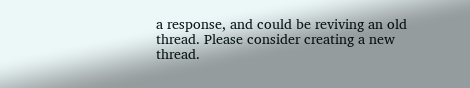a response, and could be reviving an old thread. Please consider creating a new thread.